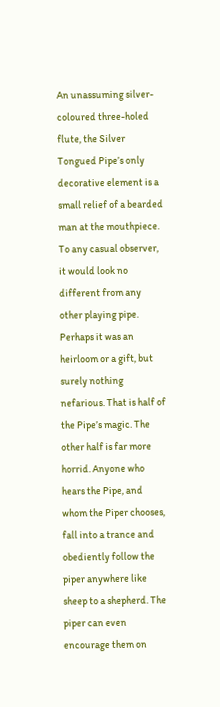An unassuming silver-coloured three-holed flute, the Silver Tongued Pipe’s only decorative element is a small relief of a bearded man at the mouthpiece. To any casual observer, it would look no different from any other playing pipe. Perhaps it was an heirloom or a gift, but surely nothing nefarious. That is half of the Pipe’s magic. The other half is far more horrid. Anyone who hears the Pipe, and whom the Piper chooses, fall into a trance and obediently follow the piper anywhere like sheep to a shepherd. The piper can even encourage them on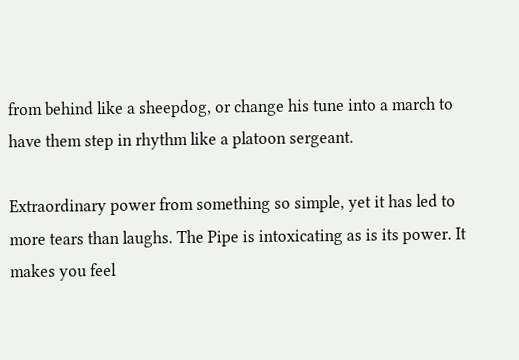from behind like a sheepdog, or change his tune into a march to have them step in rhythm like a platoon sergeant.

Extraordinary power from something so simple, yet it has led to more tears than laughs. The Pipe is intoxicating as is its power. It makes you feel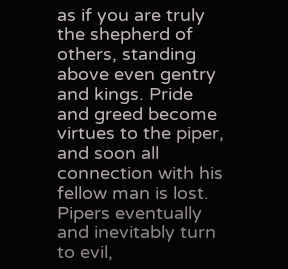as if you are truly the shepherd of others, standing above even gentry and kings. Pride and greed become virtues to the piper, and soon all connection with his fellow man is lost. Pipers eventually and inevitably turn to evil,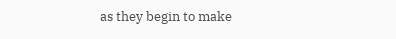as they begin to make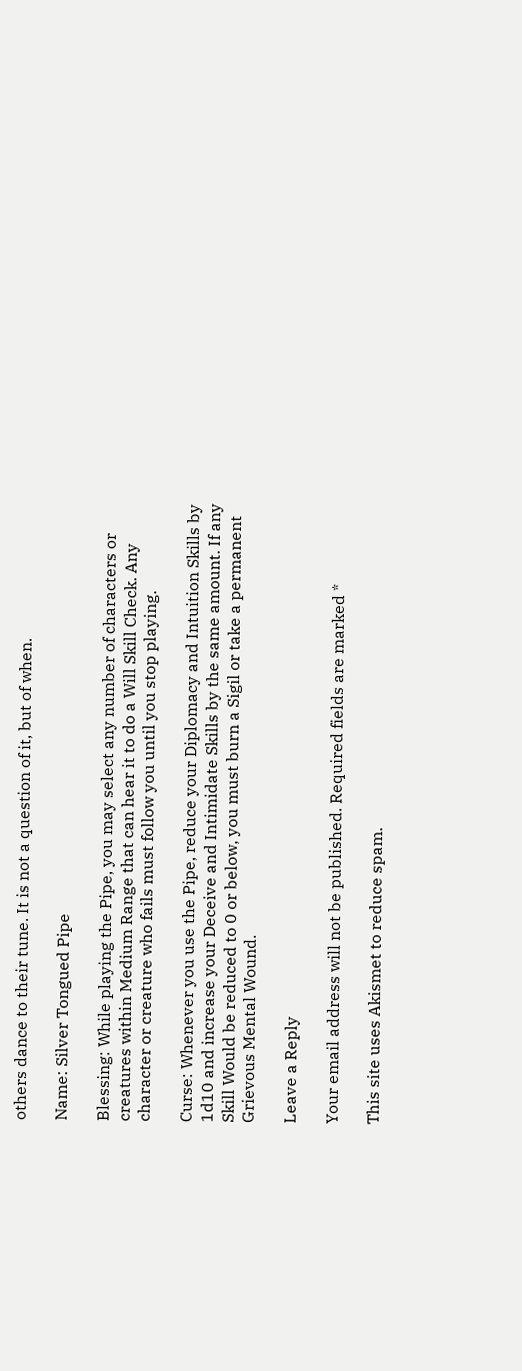others dance to their tune. It is not a question of it, but of when.

Name: Silver Tongued Pipe

Blessing: While playing the Pipe, you may select any number of characters or creatures within Medium Range that can hear it to do a Will Skill Check. Any character or creature who fails must follow you until you stop playing.

Curse: Whenever you use the Pipe, reduce your Diplomacy and Intuition Skills by 1d10 and increase your Deceive and Intimidate Skills by the same amount. If any Skill Would be reduced to 0 or below, you must burn a Sigil or take a permanent Grievous Mental Wound.

Leave a Reply

Your email address will not be published. Required fields are marked *

This site uses Akismet to reduce spam.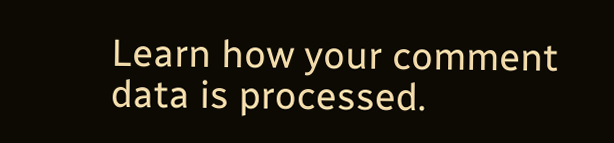Learn how your comment data is processed.